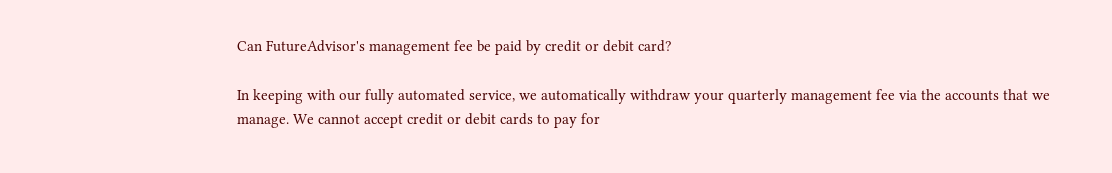Can FutureAdvisor's management fee be paid by credit or debit card?

In keeping with our fully automated service, we automatically withdraw your quarterly management fee via the accounts that we manage. We cannot accept credit or debit cards to pay for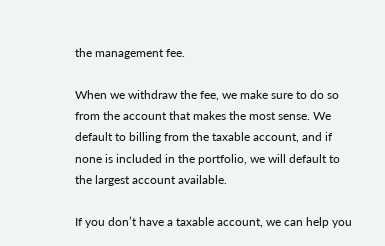the management fee.

When we withdraw the fee, we make sure to do so from the account that makes the most sense. We default to billing from the taxable account, and if none is included in the portfolio, we will default to the largest account available.

If you don’t have a taxable account, we can help you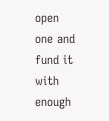open one and fund it with enough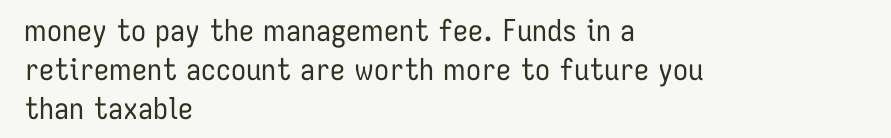money to pay the management fee. Funds in a retirement account are worth more to future you than taxable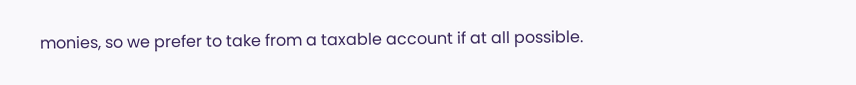monies, so we prefer to take from a taxable account if at all possible.